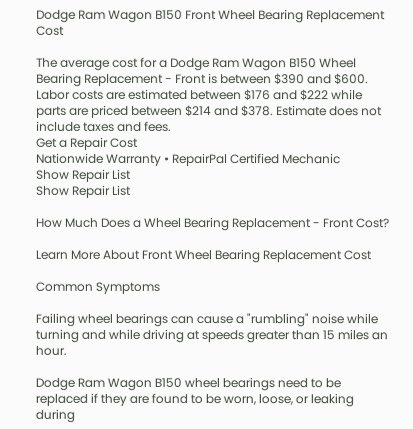Dodge Ram Wagon B150 Front Wheel Bearing Replacement Cost

The average cost for a Dodge Ram Wagon B150 Wheel Bearing Replacement - Front is between $390 and $600. Labor costs are estimated between $176 and $222 while parts are priced between $214 and $378. Estimate does not include taxes and fees.
Get a Repair Cost
Nationwide Warranty • RepairPal Certified Mechanic
Show Repair List
Show Repair List

How Much Does a Wheel Bearing Replacement - Front Cost?

Learn More About Front Wheel Bearing Replacement Cost

Common Symptoms

Failing wheel bearings can cause a "rumbling" noise while turning and while driving at speeds greater than 15 miles an hour.

Dodge Ram Wagon B150 wheel bearings need to be replaced if they are found to be worn, loose, or leaking during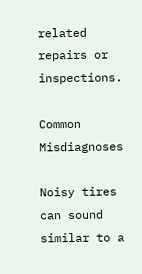related repairs or inspections.

Common Misdiagnoses

Noisy tires can sound similar to a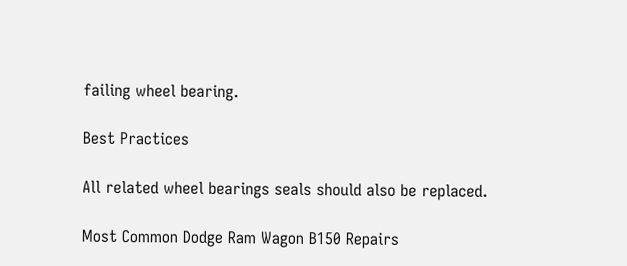failing wheel bearing.

Best Practices

All related wheel bearings seals should also be replaced.

Most Common Dodge Ram Wagon B150 Repairs